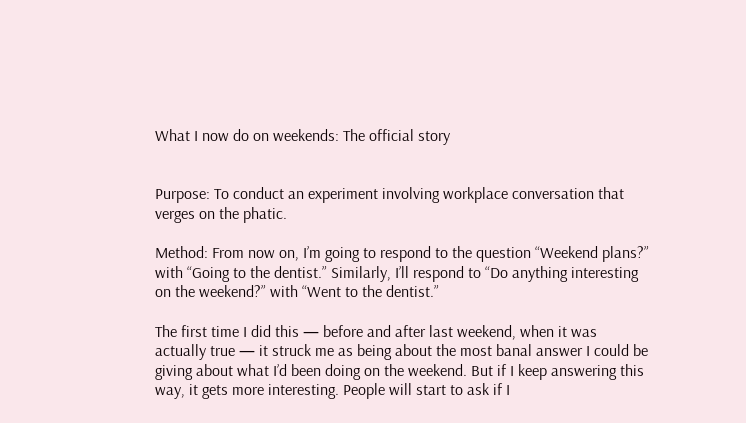What I now do on weekends: The official story


Purpose: To conduct an experiment involving workplace conversation that verges on the phatic.

Method: From now on, I’m going to respond to the question “Weekend plans?” with “Going to the dentist.” Similarly, I’ll respond to “Do anything interesting on the weekend?” with “Went to the dentist.”

The first time I did this — before and after last weekend, when it was actually true — it struck me as being about the most banal answer I could be giving about what I’d been doing on the weekend. But if I keep answering this way, it gets more interesting. People will start to ask if I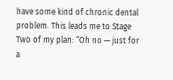have some kind of chronic dental problem. This leads me to Stage Two of my plan: “Oh no — just for a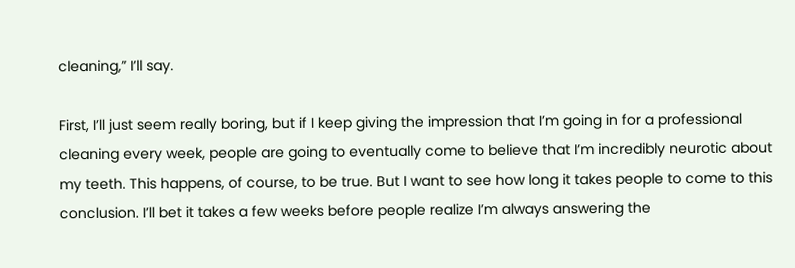cleaning,” I’ll say.

First, I’ll just seem really boring, but if I keep giving the impression that I’m going in for a professional cleaning every week, people are going to eventually come to believe that I’m incredibly neurotic about my teeth. This happens, of course, to be true. But I want to see how long it takes people to come to this conclusion. I’ll bet it takes a few weeks before people realize I’m always answering the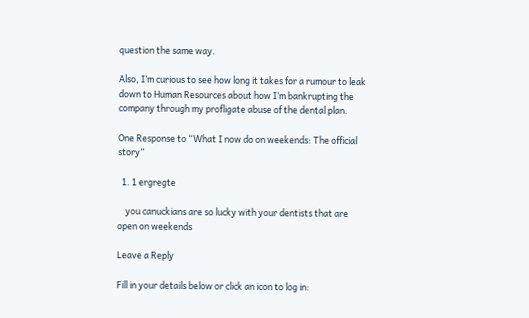question the same way.

Also, I’m curious to see how long it takes for a rumour to leak down to Human Resources about how I’m bankrupting the company through my profligate abuse of the dental plan.

One Response to “What I now do on weekends: The official story”

  1. 1 ergregte

    you canuckians are so lucky with your dentists that are open on weekends

Leave a Reply

Fill in your details below or click an icon to log in: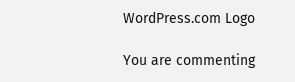WordPress.com Logo

You are commenting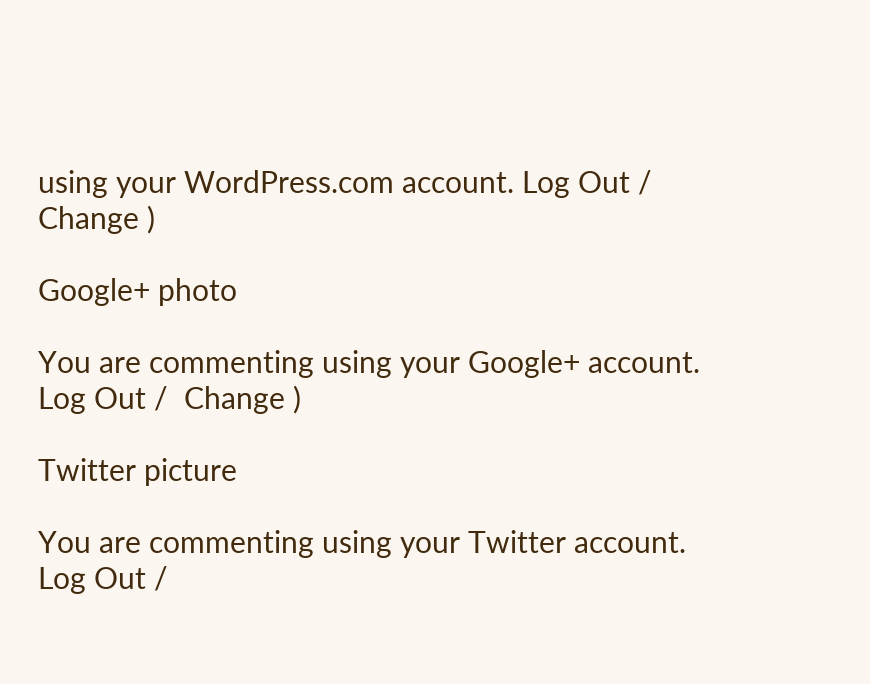using your WordPress.com account. Log Out /  Change )

Google+ photo

You are commenting using your Google+ account. Log Out /  Change )

Twitter picture

You are commenting using your Twitter account. Log Out /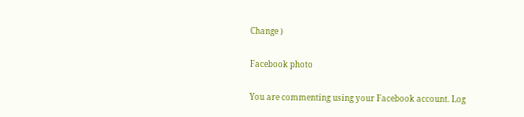Change )

Facebook photo

You are commenting using your Facebook account. Log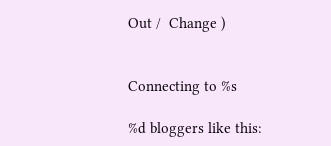Out /  Change )


Connecting to %s

%d bloggers like this: